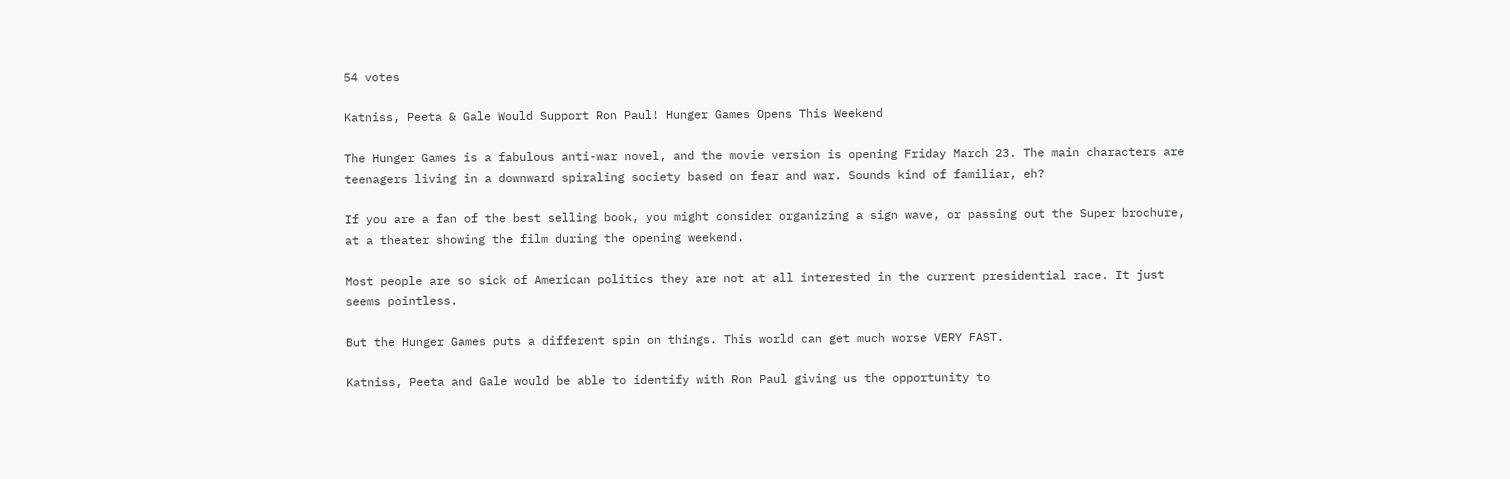54 votes

Katniss, Peeta & Gale Would Support Ron Paul! Hunger Games Opens This Weekend

The Hunger Games is a fabulous anti-war novel, and the movie version is opening Friday March 23. The main characters are teenagers living in a downward spiraling society based on fear and war. Sounds kind of familiar, eh?

If you are a fan of the best selling book, you might consider organizing a sign wave, or passing out the Super brochure, at a theater showing the film during the opening weekend.

Most people are so sick of American politics they are not at all interested in the current presidential race. It just seems pointless.

But the Hunger Games puts a different spin on things. This world can get much worse VERY FAST.

Katniss, Peeta and Gale would be able to identify with Ron Paul giving us the opportunity to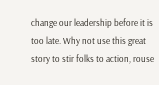change our leadership before it is too late. Why not use this great story to stir folks to action, rouse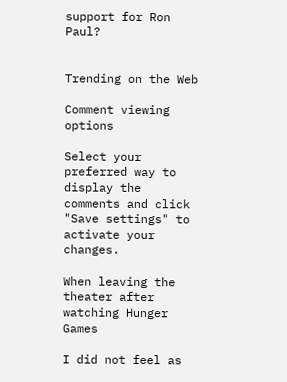support for Ron Paul?


Trending on the Web

Comment viewing options

Select your preferred way to display the comments and click "Save settings" to activate your changes.

When leaving the theater after watching Hunger Games

I did not feel as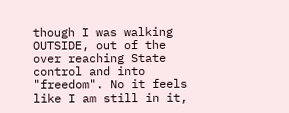though I was walking OUTSIDE, out of the over reaching State control and into "freedom". No it feels like I am still in it,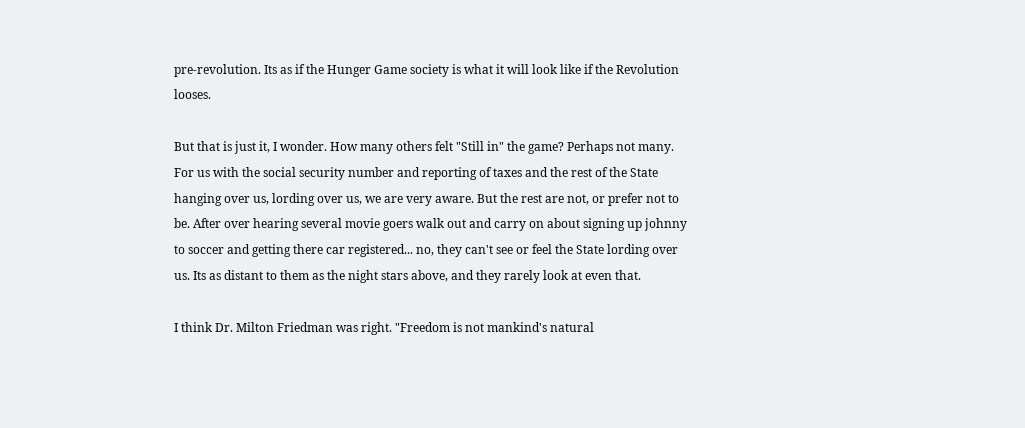pre-revolution. Its as if the Hunger Game society is what it will look like if the Revolution looses.

But that is just it, I wonder. How many others felt "Still in" the game? Perhaps not many. For us with the social security number and reporting of taxes and the rest of the State hanging over us, lording over us, we are very aware. But the rest are not, or prefer not to be. After over hearing several movie goers walk out and carry on about signing up johnny to soccer and getting there car registered... no, they can't see or feel the State lording over us. Its as distant to them as the night stars above, and they rarely look at even that.

I think Dr. Milton Friedman was right. "Freedom is not mankind's natural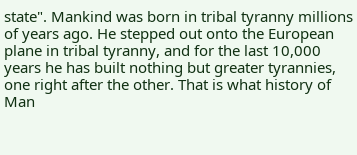state". Mankind was born in tribal tyranny millions of years ago. He stepped out onto the European plane in tribal tyranny, and for the last 10,000 years he has built nothing but greater tyrannies, one right after the other. That is what history of Man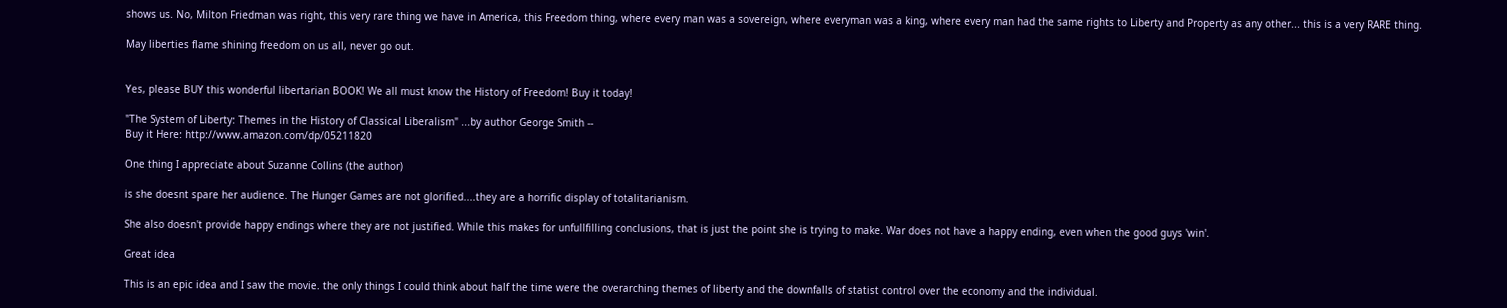shows us. No, Milton Friedman was right, this very rare thing we have in America, this Freedom thing, where every man was a sovereign, where everyman was a king, where every man had the same rights to Liberty and Property as any other... this is a very RARE thing.

May liberties flame shining freedom on us all, never go out.


Yes, please BUY this wonderful libertarian BOOK! We all must know the History of Freedom! Buy it today!

"The System of Liberty: Themes in the History of Classical Liberalism" ...by author George Smith --
Buy it Here: http://www.amazon.com/dp/05211820

One thing I appreciate about Suzanne Collins (the author)

is she doesnt spare her audience. The Hunger Games are not glorified....they are a horrific display of totalitarianism.

She also doesn't provide happy endings where they are not justified. While this makes for unfullfilling conclusions, that is just the point she is trying to make. War does not have a happy ending, even when the good guys 'win'.

Great idea

This is an epic idea and I saw the movie. the only things I could think about half the time were the overarching themes of liberty and the downfalls of statist control over the economy and the individual.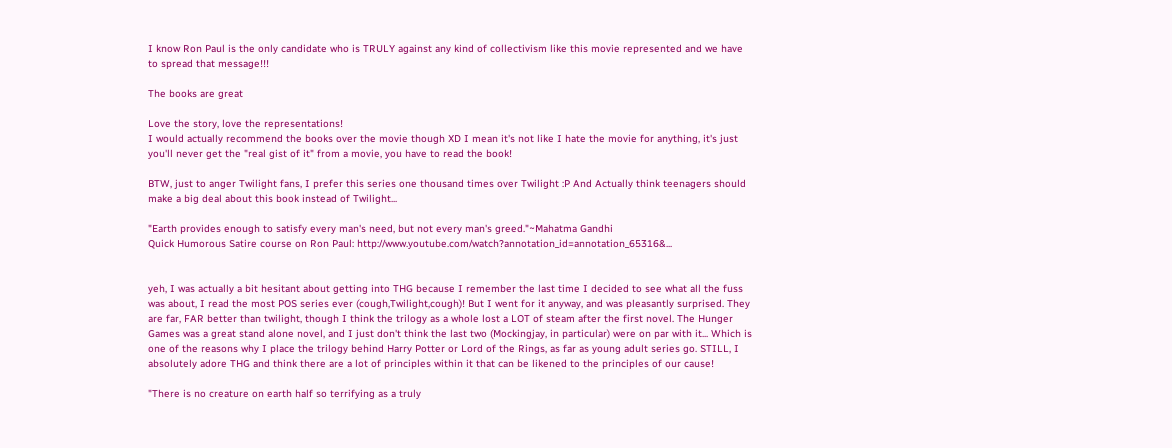I know Ron Paul is the only candidate who is TRULY against any kind of collectivism like this movie represented and we have to spread that message!!!

The books are great

Love the story, love the representations!
I would actually recommend the books over the movie though XD I mean it's not like I hate the movie for anything, it's just you'll never get the "real gist of it" from a movie, you have to read the book!

BTW, just to anger Twilight fans, I prefer this series one thousand times over Twilight :P And Actually think teenagers should make a big deal about this book instead of Twilight...

"Earth provides enough to satisfy every man's need, but not every man's greed."~Mahatma Gandhi
Quick Humorous Satire course on Ron Paul: http://www.youtube.com/watch?annotation_id=annotation_65316&...


yeh, I was actually a bit hesitant about getting into THG because I remember the last time I decided to see what all the fuss was about, I read the most POS series ever (cough,Twilight,cough)! But I went for it anyway, and was pleasantly surprised. They are far, FAR better than twilight, though I think the trilogy as a whole lost a LOT of steam after the first novel. The Hunger Games was a great stand alone novel, and I just don't think the last two (Mockingjay, in particular) were on par with it... Which is one of the reasons why I place the trilogy behind Harry Potter or Lord of the Rings, as far as young adult series go. STILL, I absolutely adore THG and think there are a lot of principles within it that can be likened to the principles of our cause!

"There is no creature on earth half so terrifying as a truly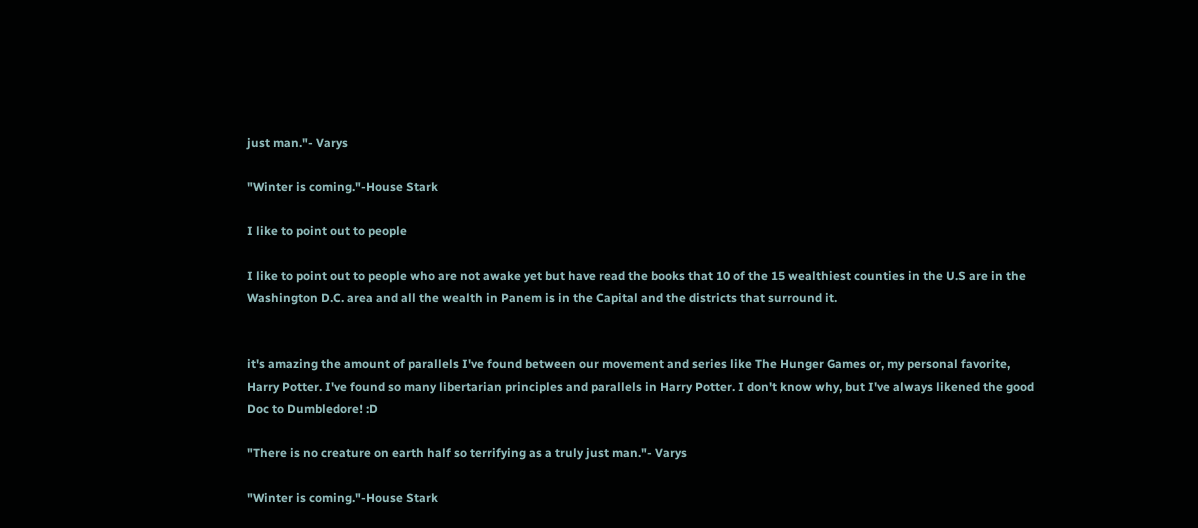just man."- Varys

"Winter is coming."-House Stark

I like to point out to people

I like to point out to people who are not awake yet but have read the books that 10 of the 15 wealthiest counties in the U.S are in the Washington D.C. area and all the wealth in Panem is in the Capital and the districts that surround it.


it's amazing the amount of parallels I've found between our movement and series like The Hunger Games or, my personal favorite, Harry Potter. I've found so many libertarian principles and parallels in Harry Potter. I don't know why, but I've always likened the good Doc to Dumbledore! :D

"There is no creature on earth half so terrifying as a truly just man."- Varys

"Winter is coming."-House Stark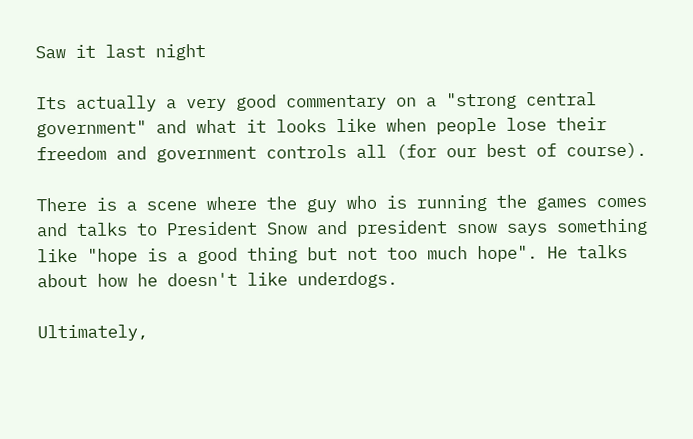Saw it last night

Its actually a very good commentary on a "strong central government" and what it looks like when people lose their freedom and government controls all (for our best of course).

There is a scene where the guy who is running the games comes and talks to President Snow and president snow says something like "hope is a good thing but not too much hope". He talks about how he doesn't like underdogs.

Ultimately,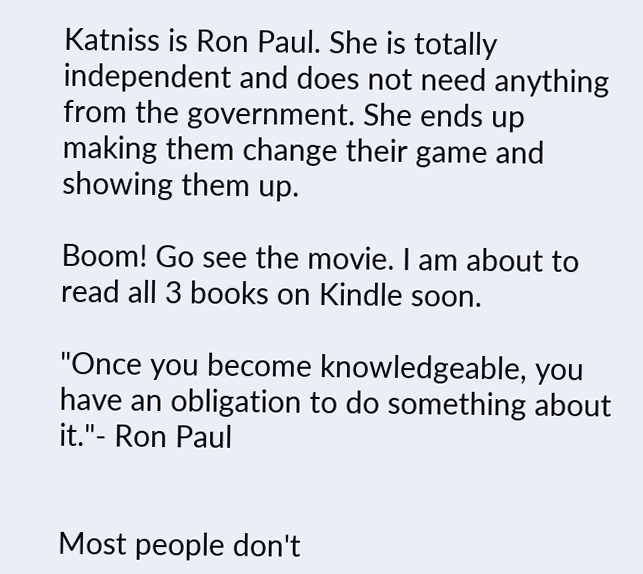Katniss is Ron Paul. She is totally independent and does not need anything from the government. She ends up making them change their game and showing them up.

Boom! Go see the movie. I am about to read all 3 books on Kindle soon.

"Once you become knowledgeable, you have an obligation to do something about it."- Ron Paul


Most people don't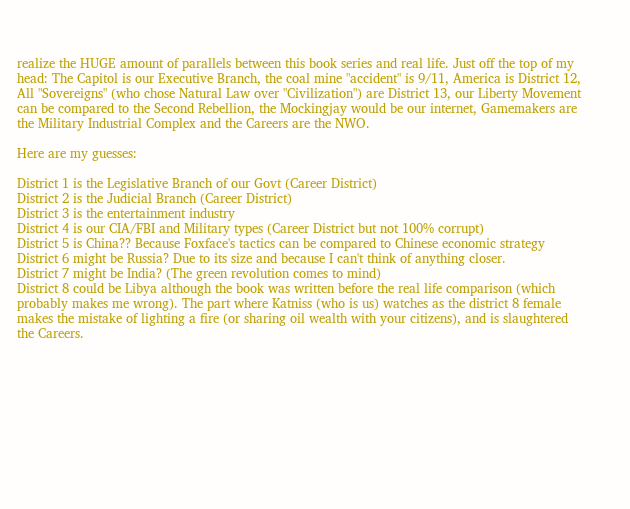realize the HUGE amount of parallels between this book series and real life. Just off the top of my head: The Capitol is our Executive Branch, the coal mine "accident" is 9/11, America is District 12, All "Sovereigns" (who chose Natural Law over "Civilization") are District 13, our Liberty Movement can be compared to the Second Rebellion, the Mockingjay would be our internet, Gamemakers are the Military Industrial Complex and the Careers are the NWO.

Here are my guesses:

District 1 is the Legislative Branch of our Govt (Career District)
District 2 is the Judicial Branch (Career District)
District 3 is the entertainment industry
District 4 is our CIA/FBI and Military types (Career District but not 100% corrupt)
District 5 is China?? Because Foxface's tactics can be compared to Chinese economic strategy
District 6 might be Russia? Due to its size and because I can't think of anything closer.
District 7 might be India? (The green revolution comes to mind)
District 8 could be Libya although the book was written before the real life comparison (which probably makes me wrong). The part where Katniss (who is us) watches as the district 8 female makes the mistake of lighting a fire (or sharing oil wealth with your citizens), and is slaughtered the Careers.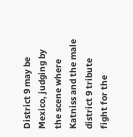District 9 may be Mexico, judging by the scene where Katniss and the male district 9 tribute fight for the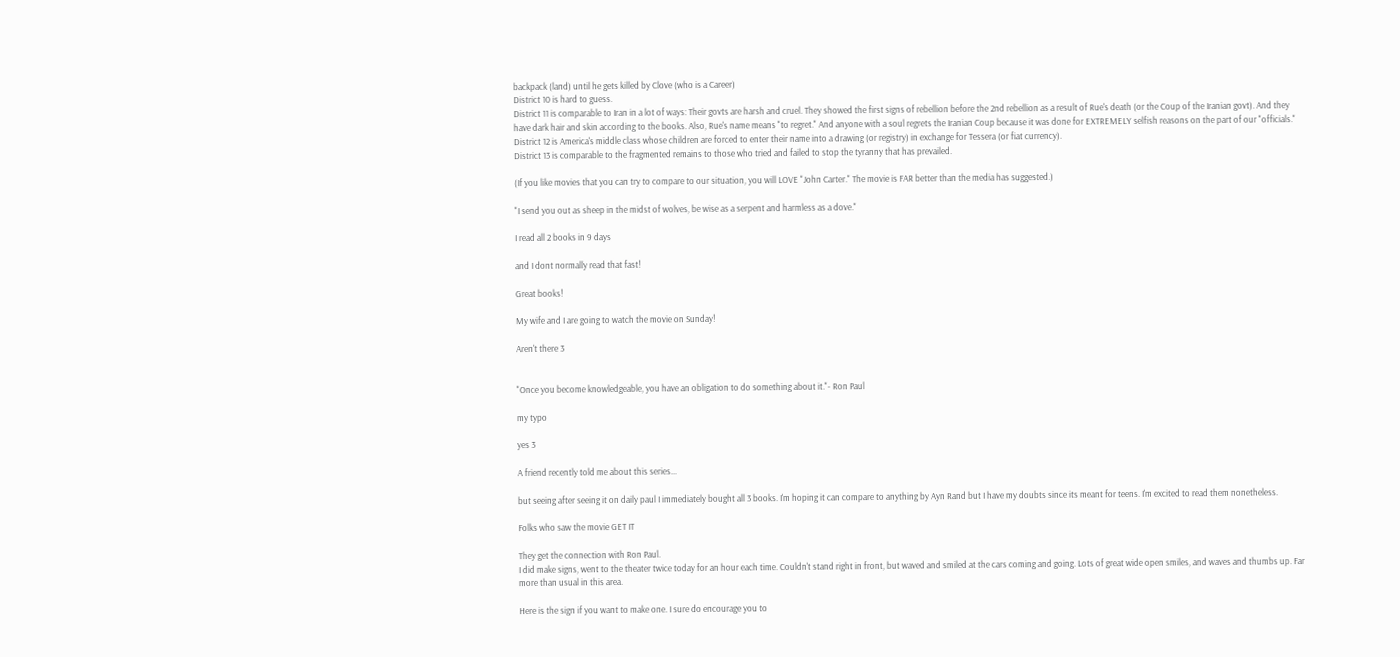backpack (land) until he gets killed by Clove (who is a Career)
District 10 is hard to guess.
District 11 is comparable to Iran in a lot of ways: Their govts are harsh and cruel. They showed the first signs of rebellion before the 2nd rebellion as a result of Rue's death (or the Coup of the Iranian govt). And they have dark hair and skin according to the books. Also, Rue's name means "to regret." And anyone with a soul regrets the Iranian Coup because it was done for EXTREMELY selfish reasons on the part of our "officials."
District 12 is America's middle class whose children are forced to enter their name into a drawing (or registry) in exchange for Tessera (or fiat currency).
District 13 is comparable to the fragmented remains to those who tried and failed to stop the tyranny that has prevailed.

(If you like movies that you can try to compare to our situation, you will LOVE "John Carter." The movie is FAR better than the media has suggested.)

"I send you out as sheep in the midst of wolves, be wise as a serpent and harmless as a dove."

I read all 2 books in 9 days

and I dont normally read that fast!

Great books!

My wife and I are going to watch the movie on Sunday!

Aren't there 3


"Once you become knowledgeable, you have an obligation to do something about it."- Ron Paul

my typo

yes 3

A friend recently told me about this series...

but seeing after seeing it on daily paul I immediately bought all 3 books. I'm hoping it can compare to anything by Ayn Rand but I have my doubts since its meant for teens. I'm excited to read them nonetheless.

Folks who saw the movie GET IT

They get the connection with Ron Paul.
I did make signs, went to the theater twice today for an hour each time. Couldn't stand right in front, but waved and smiled at the cars coming and going. Lots of great wide open smiles, and waves and thumbs up. Far more than usual in this area.

Here is the sign if you want to make one. I sure do encourage you to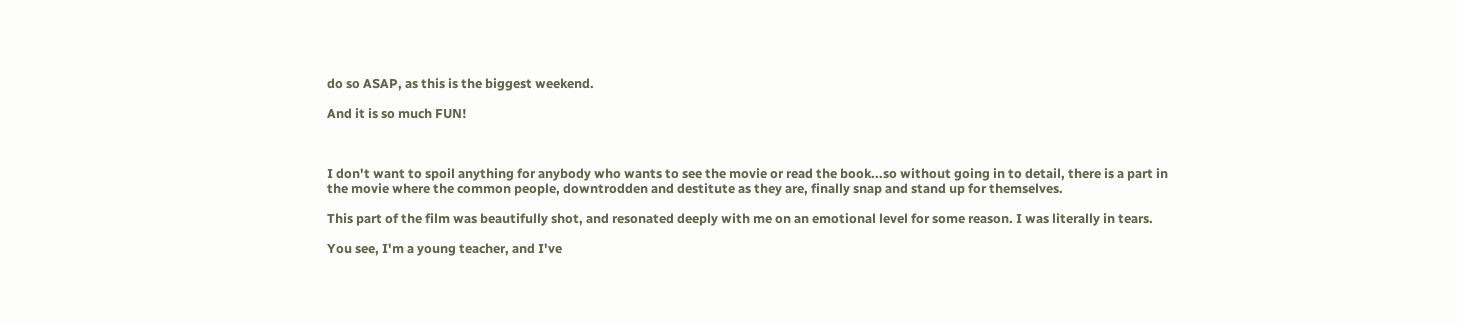do so ASAP, as this is the biggest weekend.

And it is so much FUN!



I don't want to spoil anything for anybody who wants to see the movie or read the book...so without going in to detail, there is a part in the movie where the common people, downtrodden and destitute as they are, finally snap and stand up for themselves.

This part of the film was beautifully shot, and resonated deeply with me on an emotional level for some reason. I was literally in tears.

You see, I'm a young teacher, and I've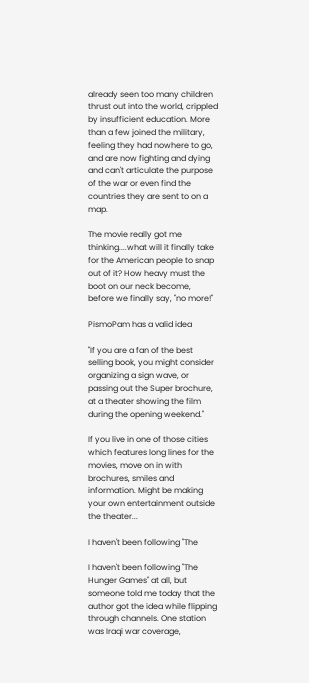already seen too many children thrust out into the world, crippled by insufficient education. More than a few joined the military, feeling they had nowhere to go, and are now fighting and dying and can't articulate the purpose of the war or even find the countries they are sent to on a map.

The movie really got me thinking....what will it finally take for the American people to snap out of it? How heavy must the boot on our neck become, before we finally say, "no more!"

PismoPam has a valid idea

"If you are a fan of the best selling book, you might consider organizing a sign wave, or passing out the Super brochure, at a theater showing the film during the opening weekend."

If you live in one of those cities which features long lines for the movies, move on in with brochures, smiles and information. Might be making your own entertainment outside the theater...

I haven't been following "The

I haven't been following "The Hunger Games" at all, but someone told me today that the author got the idea while flipping through channels. One station was Iraqi war coverage,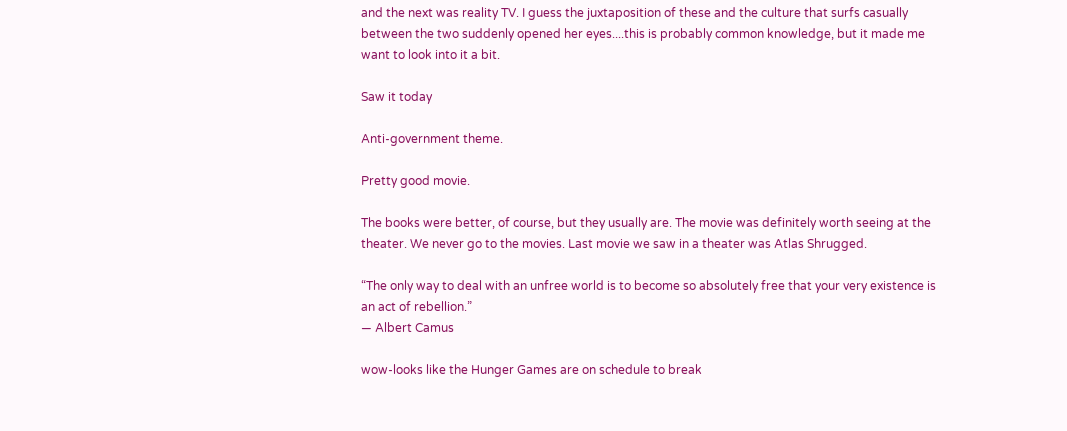and the next was reality TV. I guess the juxtaposition of these and the culture that surfs casually between the two suddenly opened her eyes....this is probably common knowledge, but it made me want to look into it a bit.

Saw it today

Anti-government theme.

Pretty good movie.

The books were better, of course, but they usually are. The movie was definitely worth seeing at the theater. We never go to the movies. Last movie we saw in a theater was Atlas Shrugged.

“The only way to deal with an unfree world is to become so absolutely free that your very existence is an act of rebellion.”
― Albert Camus

wow-looks like the Hunger Games are on schedule to break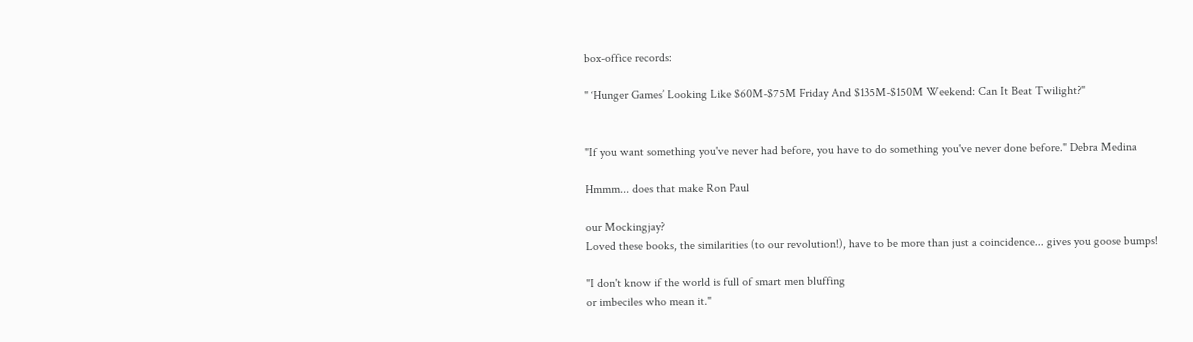box-office records:

" ‘Hunger Games’ Looking Like $60M-$75M Friday And $135M-$150M Weekend: Can It Beat Twilight?"


"If you want something you've never had before, you have to do something you've never done before." Debra Medina

Hmmm... does that make Ron Paul

our Mockingjay?
Loved these books, the similarities (to our revolution!), have to be more than just a coincidence... gives you goose bumps!

"I don't know if the world is full of smart men bluffing
or imbeciles who mean it."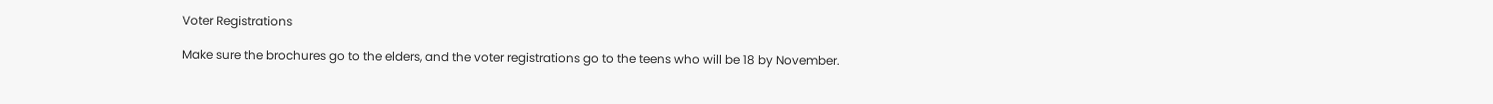Voter Registrations

Make sure the brochures go to the elders, and the voter registrations go to the teens who will be 18 by November.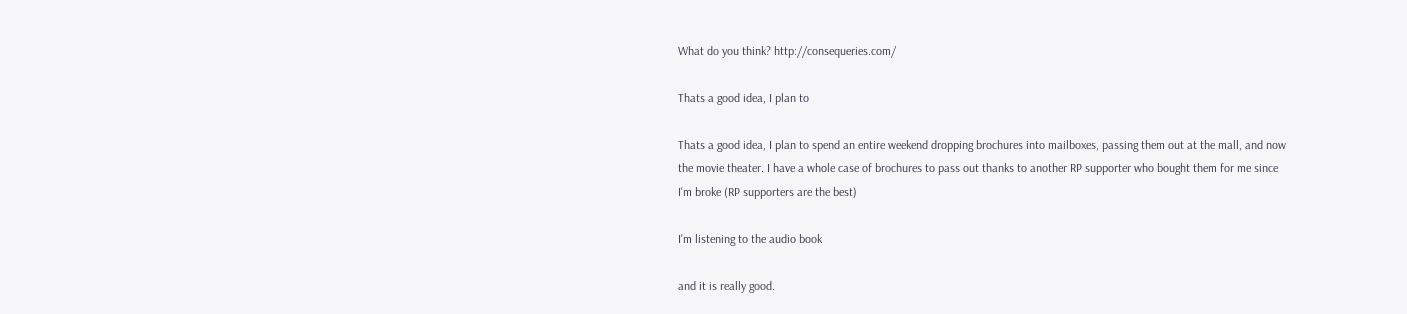What do you think? http://consequeries.com/

Thats a good idea, I plan to

Thats a good idea, I plan to spend an entire weekend dropping brochures into mailboxes, passing them out at the mall, and now the movie theater. I have a whole case of brochures to pass out thanks to another RP supporter who bought them for me since I'm broke (RP supporters are the best)

I'm listening to the audio book

and it is really good.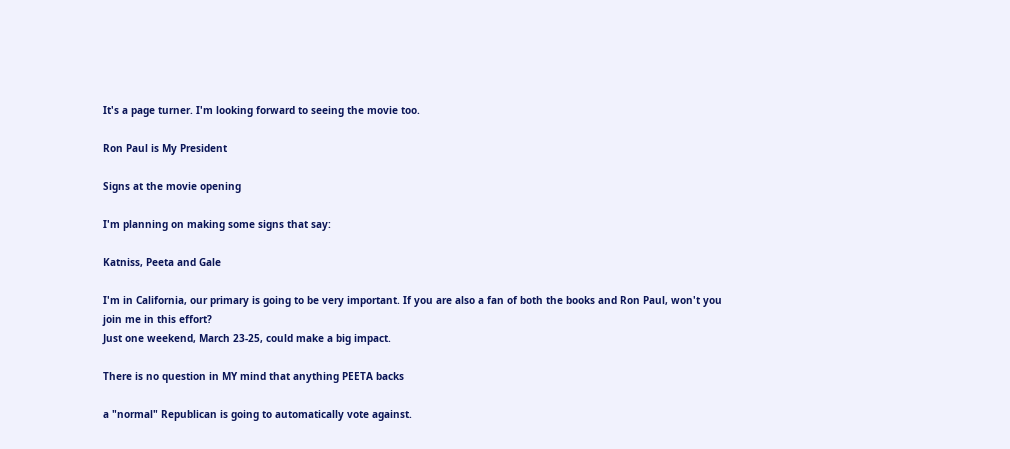It's a page turner. I'm looking forward to seeing the movie too.

Ron Paul is My President

Signs at the movie opening

I'm planning on making some signs that say:

Katniss, Peeta and Gale

I'm in California, our primary is going to be very important. If you are also a fan of both the books and Ron Paul, won't you join me in this effort?
Just one weekend, March 23-25, could make a big impact.

There is no question in MY mind that anything PEETA backs

a "normal" Republican is going to automatically vote against.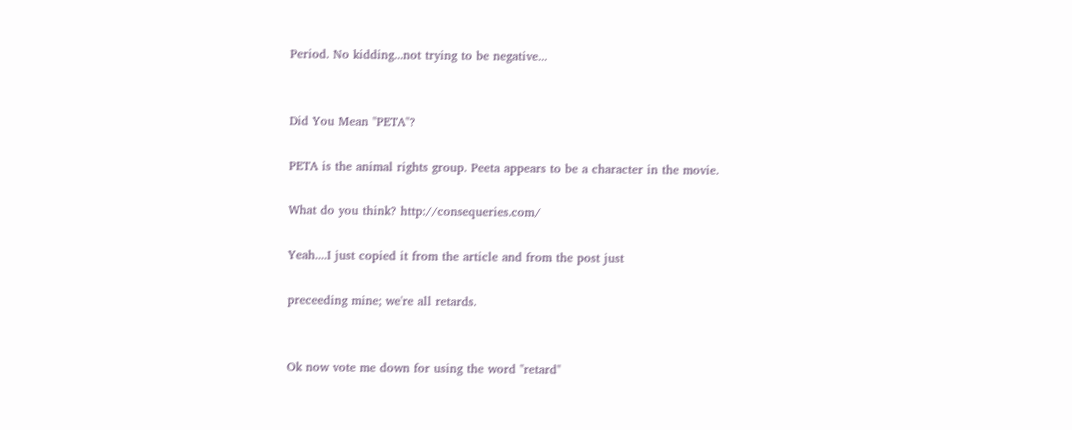Period. No kidding...not trying to be negative...


Did You Mean "PETA"?

PETA is the animal rights group. Peeta appears to be a character in the movie.

What do you think? http://consequeries.com/

Yeah....I just copied it from the article and from the post just

preceeding mine; we're all retards.


Ok now vote me down for using the word "retard"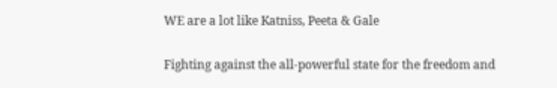WE are a lot like Katniss, Peeta & Gale

Fighting against the all-powerful state for the freedom and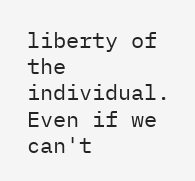liberty of the individual. Even if we can't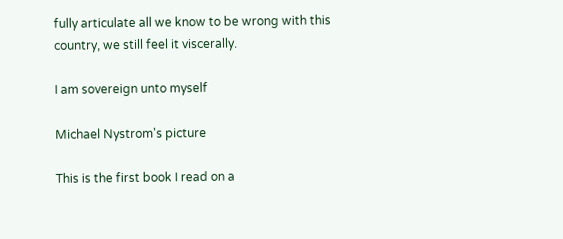fully articulate all we know to be wrong with this country, we still feel it viscerally.

I am sovereign unto myself

Michael Nystrom's picture

This is the first book I read on a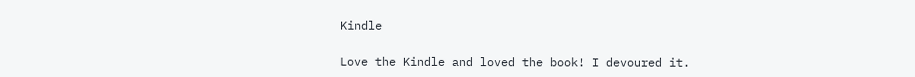Kindle

Love the Kindle and loved the book! I devoured it.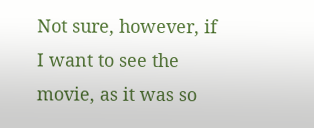Not sure, however, if I want to see the movie, as it was so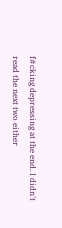f#cking depressing at the end. I didn't read the next two either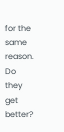for the same reason. Do they get better?